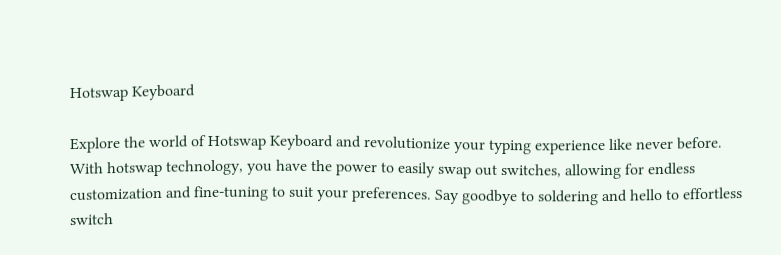Hotswap Keyboard

Explore the world of Hotswap Keyboard and revolutionize your typing experience like never before. With hotswap technology, you have the power to easily swap out switches, allowing for endless customization and fine-tuning to suit your preferences. Say goodbye to soldering and hello to effortless switch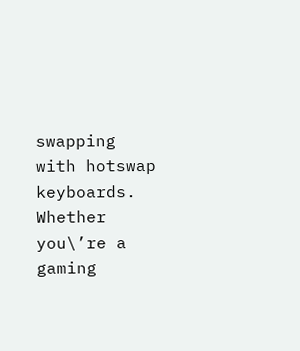swapping with hotswap keyboards. Whether you\’re a gaming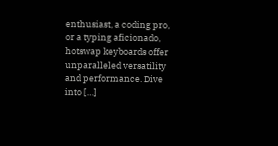enthusiast, a coding pro, or a typing aficionado, hotswap keyboards offer unparalleled versatility and performance. Dive into […]